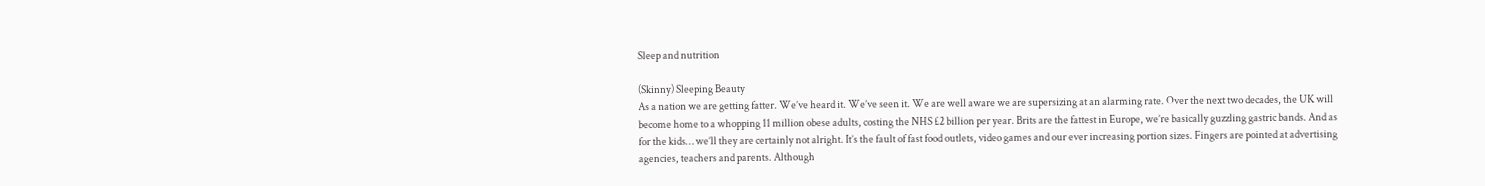Sleep and nutrition

(Skinny) Sleeping Beauty
As a nation we are getting fatter. We’ve heard it. We’ve seen it. We are well aware we are supersizing at an alarming rate. Over the next two decades, the UK will become home to a whopping 11 million obese adults, costing the NHS £2 billion per year. Brits are the fattest in Europe, we’re basically guzzling gastric bands. And as for the kids… we’ll they are certainly not alright. It’s the fault of fast food outlets, video games and our ever increasing portion sizes. Fingers are pointed at advertising agencies, teachers and parents. Although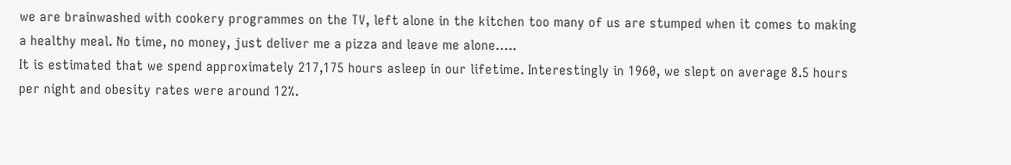we are brainwashed with cookery programmes on the TV, left alone in the kitchen too many of us are stumped when it comes to making a healthy meal. No time, no money, just deliver me a pizza and leave me alone…..
It is estimated that we spend approximately 217,175 hours asleep in our lifetime. Interestingly in 1960, we slept on average 8.5 hours per night and obesity rates were around 12%.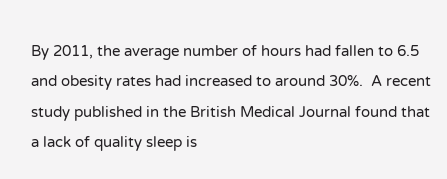By 2011, the average number of hours had fallen to 6.5 and obesity rates had increased to around 30%.  A recent study published in the British Medical Journal found that a lack of quality sleep is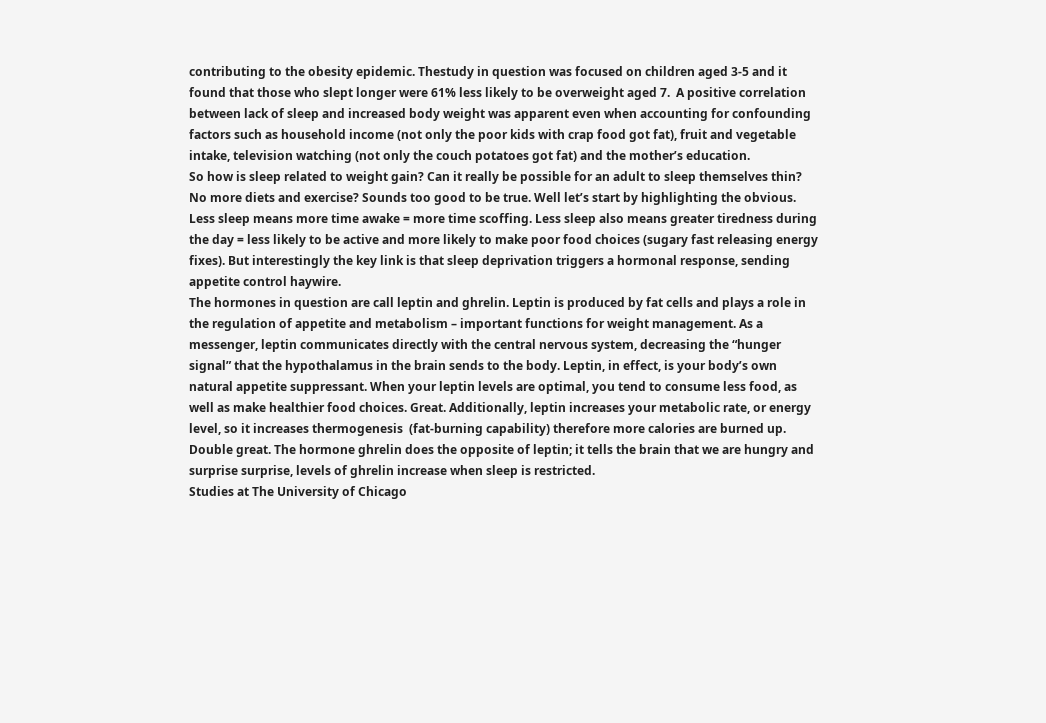contributing to the obesity epidemic. Thestudy in question was focused on children aged 3-5 and it found that those who slept longer were 61% less likely to be overweight aged 7.  A positive correlation between lack of sleep and increased body weight was apparent even when accounting for confounding factors such as household income (not only the poor kids with crap food got fat), fruit and vegetable intake, television watching (not only the couch potatoes got fat) and the mother’s education.
So how is sleep related to weight gain? Can it really be possible for an adult to sleep themselves thin? No more diets and exercise? Sounds too good to be true. Well let’s start by highlighting the obvious. Less sleep means more time awake = more time scoffing. Less sleep also means greater tiredness during the day = less likely to be active and more likely to make poor food choices (sugary fast releasing energy fixes). But interestingly the key link is that sleep deprivation triggers a hormonal response, sending appetite control haywire.
The hormones in question are call leptin and ghrelin. Leptin is produced by fat cells and plays a role in the regulation of appetite and metabolism – important functions for weight management. As a messenger, leptin communicates directly with the central nervous system, decreasing the “hunger signal” that the hypothalamus in the brain sends to the body. Leptin, in effect, is your body’s own natural appetite suppressant. When your leptin levels are optimal, you tend to consume less food, as well as make healthier food choices. Great. Additionally, leptin increases your metabolic rate, or energy level, so it increases thermogenesis  (fat-burning capability) therefore more calories are burned up. Double great. The hormone ghrelin does the opposite of leptin; it tells the brain that we are hungry and surprise surprise, levels of ghrelin increase when sleep is restricted.
Studies at The University of Chicago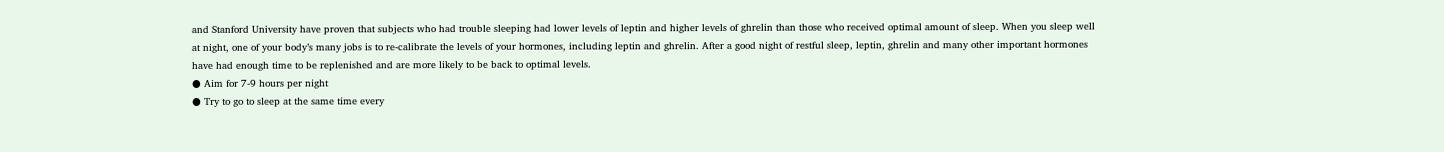and Stanford University have proven that subjects who had trouble sleeping had lower levels of leptin and higher levels of ghrelin than those who received optimal amount of sleep. When you sleep well at night, one of your body’s many jobs is to re-calibrate the levels of your hormones, including leptin and ghrelin. After a good night of restful sleep, leptin, ghrelin and many other important hormones have had enough time to be replenished and are more likely to be back to optimal levels.
● Aim for 7-9 hours per night
● Try to go to sleep at the same time every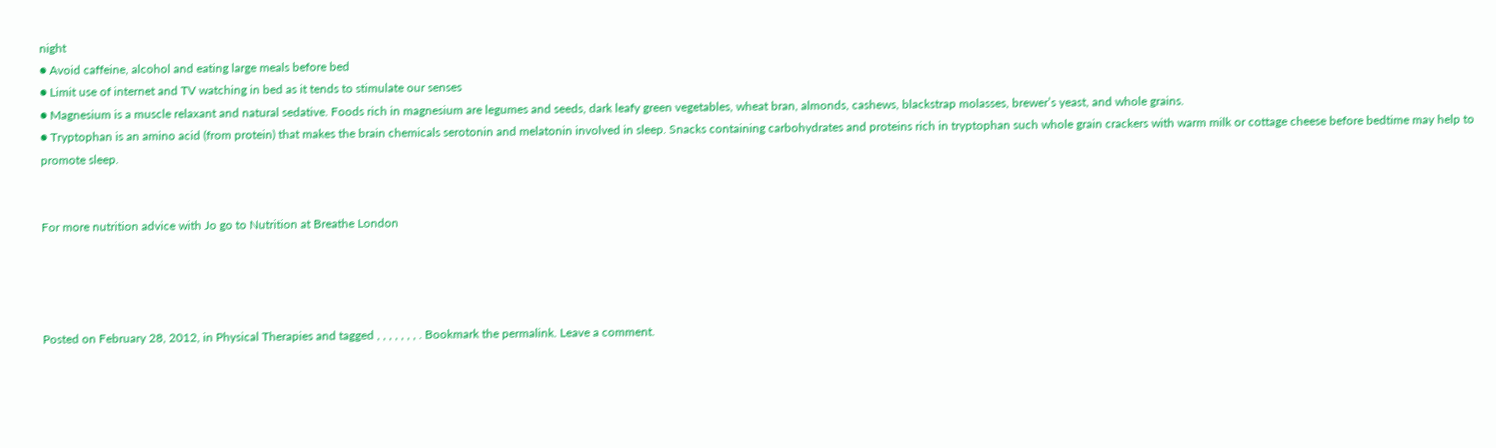night
● Avoid caffeine, alcohol and eating large meals before bed
● Limit use of internet and TV watching in bed as it tends to stimulate our senses
● Magnesium is a muscle relaxant and natural sedative. Foods rich in magnesium are legumes and seeds, dark leafy green vegetables, wheat bran, almonds, cashews, blackstrap molasses, brewer’s yeast, and whole grains.
● Tryptophan is an amino acid (from protein) that makes the brain chemicals serotonin and melatonin involved in sleep. Snacks containing carbohydrates and proteins rich in tryptophan such whole grain crackers with warm milk or cottage cheese before bedtime may help to promote sleep.


For more nutrition advice with Jo go to Nutrition at Breathe London




Posted on February 28, 2012, in Physical Therapies and tagged , , , , , , , . Bookmark the permalink. Leave a comment.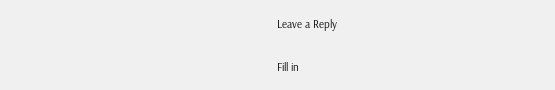Leave a Reply

Fill in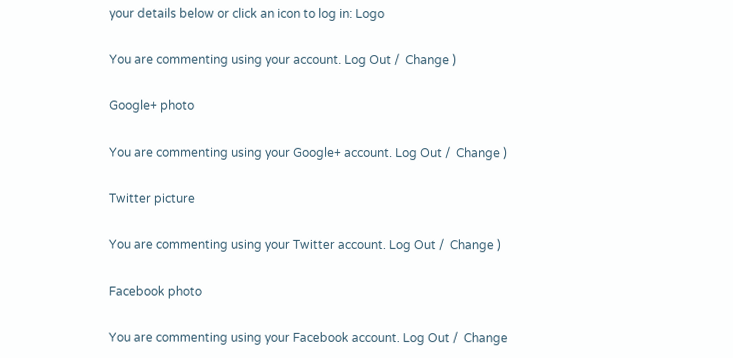your details below or click an icon to log in: Logo

You are commenting using your account. Log Out /  Change )

Google+ photo

You are commenting using your Google+ account. Log Out /  Change )

Twitter picture

You are commenting using your Twitter account. Log Out /  Change )

Facebook photo

You are commenting using your Facebook account. Log Out /  Change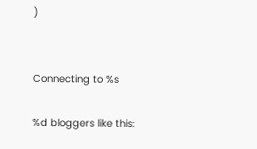)


Connecting to %s

%d bloggers like this: